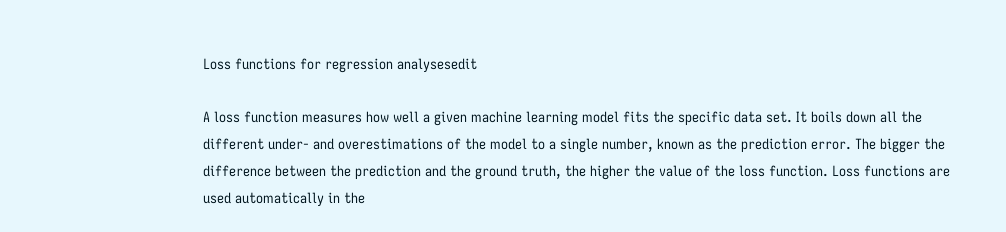Loss functions for regression analysesedit

A loss function measures how well a given machine learning model fits the specific data set. It boils down all the different under- and overestimations of the model to a single number, known as the prediction error. The bigger the difference between the prediction and the ground truth, the higher the value of the loss function. Loss functions are used automatically in the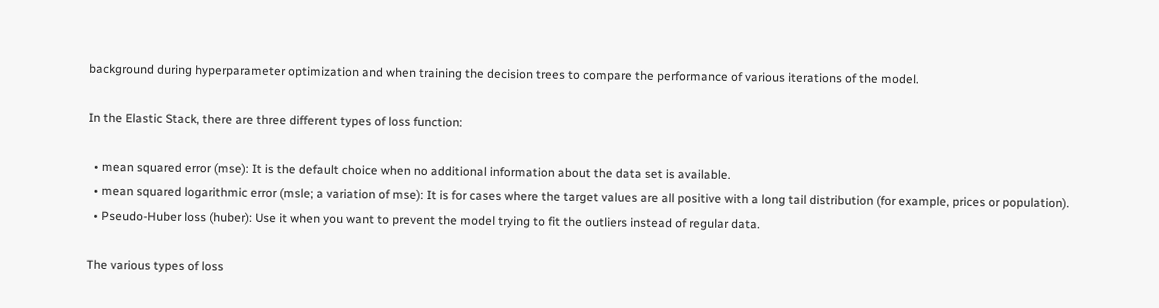background during hyperparameter optimization and when training the decision trees to compare the performance of various iterations of the model.

In the Elastic Stack, there are three different types of loss function:

  • mean squared error (mse): It is the default choice when no additional information about the data set is available.
  • mean squared logarithmic error (msle; a variation of mse): It is for cases where the target values are all positive with a long tail distribution (for example, prices or population).
  • Pseudo-Huber loss (huber): Use it when you want to prevent the model trying to fit the outliers instead of regular data.

The various types of loss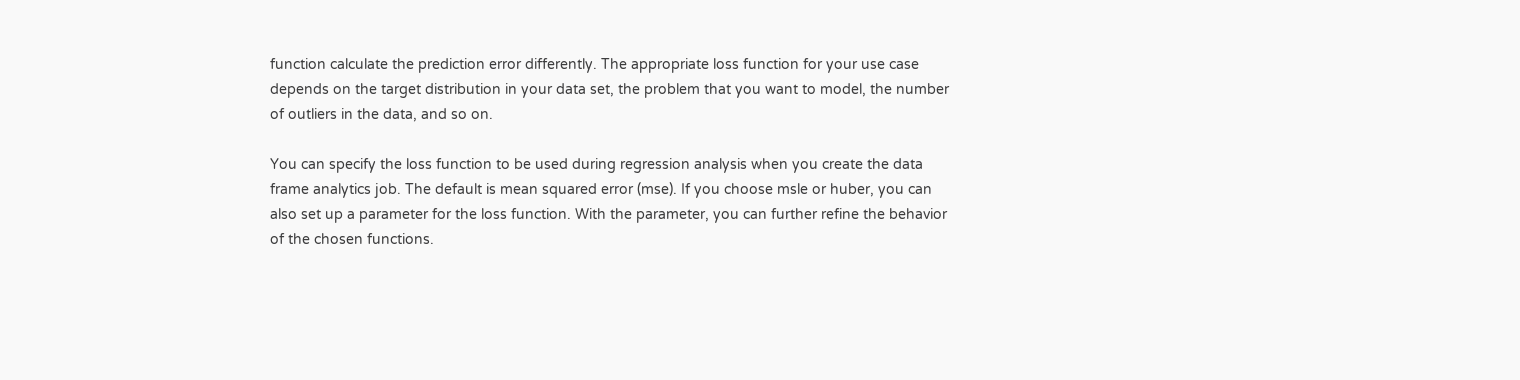function calculate the prediction error differently. The appropriate loss function for your use case depends on the target distribution in your data set, the problem that you want to model, the number of outliers in the data, and so on.

You can specify the loss function to be used during regression analysis when you create the data frame analytics job. The default is mean squared error (mse). If you choose msle or huber, you can also set up a parameter for the loss function. With the parameter, you can further refine the behavior of the chosen functions.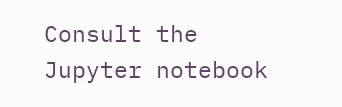Consult the Jupyter notebook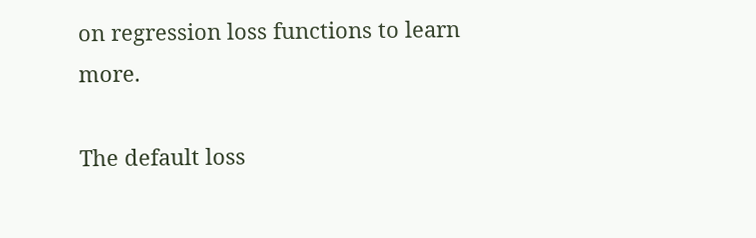on regression loss functions to learn more.

The default loss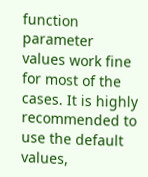function parameter values work fine for most of the cases. It is highly recommended to use the default values,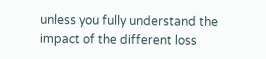unless you fully understand the impact of the different loss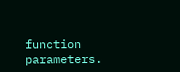function parameters.